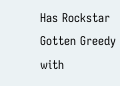Has Rockstar Gotten Greedy with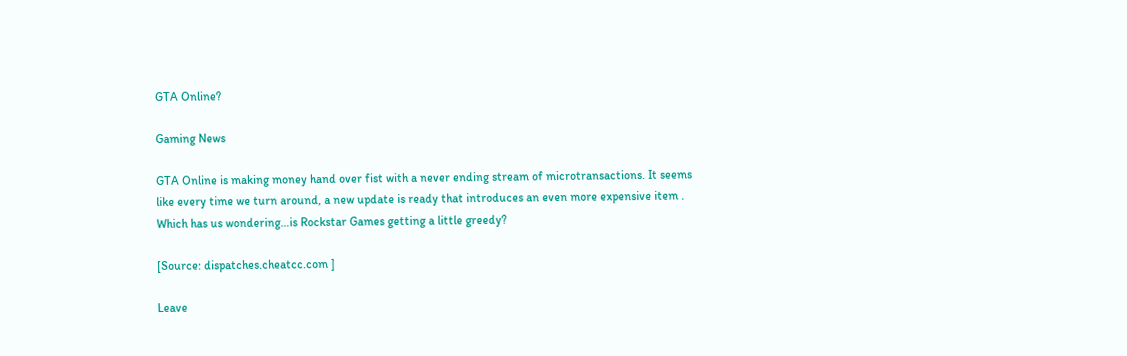GTA Online?

Gaming News

GTA Online is making money hand over fist with a never ending stream of microtransactions. It seems like every time we turn around, a new update is ready that introduces an even more expensive item . Which has us wondering…is Rockstar Games getting a little greedy?

[Source: dispatches.cheatcc.com ]

Leave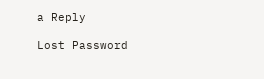a Reply

Lost Password